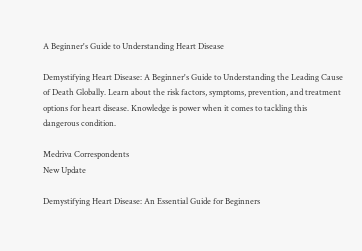A Beginner's Guide to Understanding Heart Disease

Demystifying Heart Disease: A Beginner's Guide to Understanding the Leading Cause of Death Globally. Learn about the risk factors, symptoms, prevention, and treatment options for heart disease. Knowledge is power when it comes to tackling this dangerous condition.

Medriva Correspondents
New Update

Demystifying Heart Disease: An Essential Guide for Beginners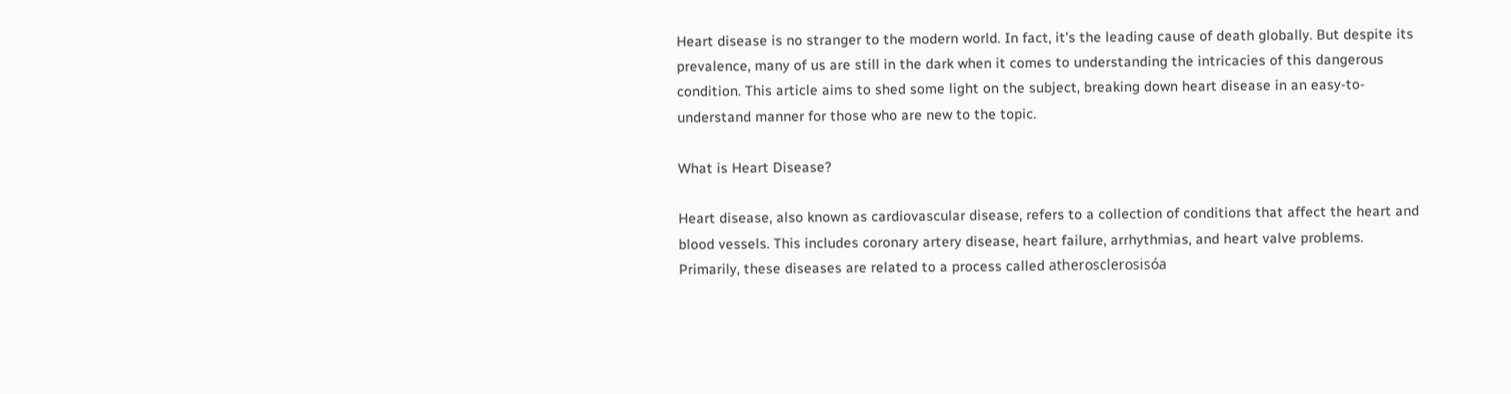Heart disease is no stranger to the modern world. In fact, it's the leading cause of death globally. But despite its prevalence, many of us are still in the dark when it comes to understanding the intricacies of this dangerous condition. This article aims to shed some light on the subject, breaking down heart disease in an easy-to-understand manner for those who are new to the topic.

What is Heart Disease?

Heart disease, also known as cardiovascular disease, refers to a collection of conditions that affect the heart and blood vessels. This includes coronary artery disease, heart failure, arrhythmias, and heart valve problems. Primarily, these diseases are related to a process called atherosclerosisóa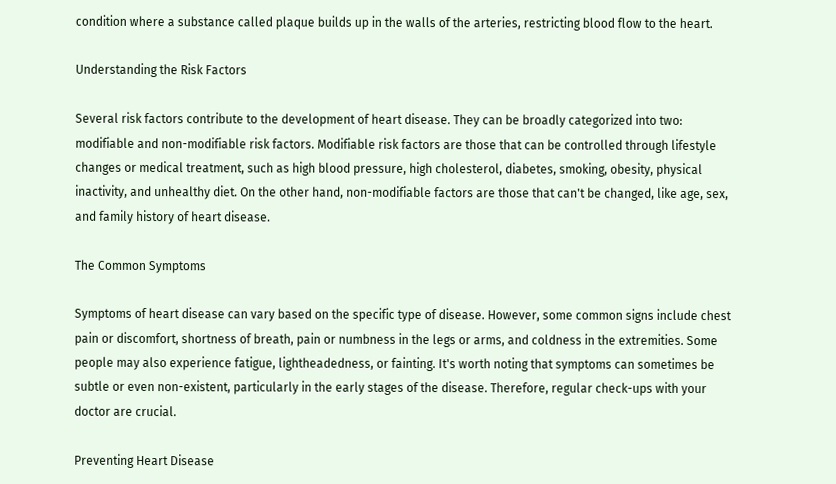condition where a substance called plaque builds up in the walls of the arteries, restricting blood flow to the heart.

Understanding the Risk Factors

Several risk factors contribute to the development of heart disease. They can be broadly categorized into two: modifiable and non-modifiable risk factors. Modifiable risk factors are those that can be controlled through lifestyle changes or medical treatment, such as high blood pressure, high cholesterol, diabetes, smoking, obesity, physical inactivity, and unhealthy diet. On the other hand, non-modifiable factors are those that can't be changed, like age, sex, and family history of heart disease.

The Common Symptoms

Symptoms of heart disease can vary based on the specific type of disease. However, some common signs include chest pain or discomfort, shortness of breath, pain or numbness in the legs or arms, and coldness in the extremities. Some people may also experience fatigue, lightheadedness, or fainting. It's worth noting that symptoms can sometimes be subtle or even non-existent, particularly in the early stages of the disease. Therefore, regular check-ups with your doctor are crucial.

Preventing Heart Disease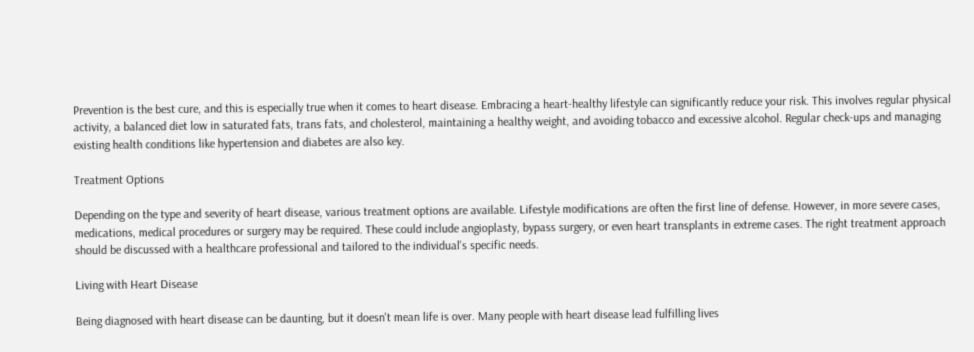Prevention is the best cure, and this is especially true when it comes to heart disease. Embracing a heart-healthy lifestyle can significantly reduce your risk. This involves regular physical activity, a balanced diet low in saturated fats, trans fats, and cholesterol, maintaining a healthy weight, and avoiding tobacco and excessive alcohol. Regular check-ups and managing existing health conditions like hypertension and diabetes are also key.

Treatment Options

Depending on the type and severity of heart disease, various treatment options are available. Lifestyle modifications are often the first line of defense. However, in more severe cases, medications, medical procedures or surgery may be required. These could include angioplasty, bypass surgery, or even heart transplants in extreme cases. The right treatment approach should be discussed with a healthcare professional and tailored to the individual's specific needs.

Living with Heart Disease

Being diagnosed with heart disease can be daunting, but it doesn't mean life is over. Many people with heart disease lead fulfilling lives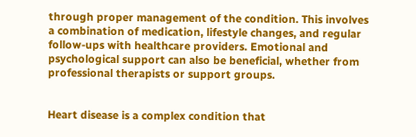through proper management of the condition. This involves a combination of medication, lifestyle changes, and regular follow-ups with healthcare providers. Emotional and psychological support can also be beneficial, whether from professional therapists or support groups.


Heart disease is a complex condition that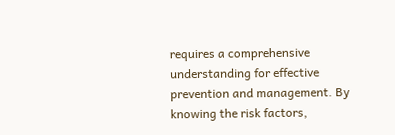requires a comprehensive understanding for effective prevention and management. By knowing the risk factors,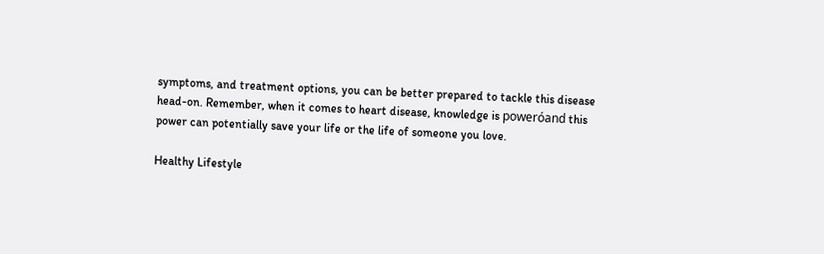symptoms, and treatment options, you can be better prepared to tackle this disease head-on. Remember, when it comes to heart disease, knowledge is poweróand this power can potentially save your life or the life of someone you love.

Healthy Lifestyle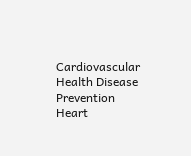Cardiovascular Health Disease Prevention Heart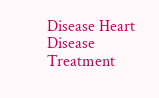Disease Heart Disease Treatment